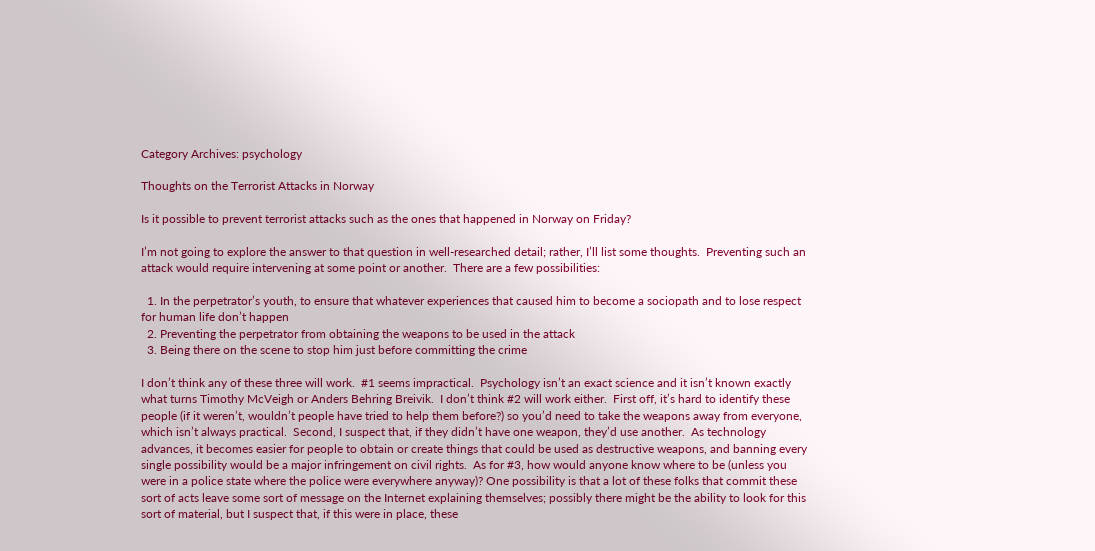Category Archives: psychology

Thoughts on the Terrorist Attacks in Norway

Is it possible to prevent terrorist attacks such as the ones that happened in Norway on Friday?

I’m not going to explore the answer to that question in well-researched detail; rather, I’ll list some thoughts.  Preventing such an attack would require intervening at some point or another.  There are a few possibilities:

  1. In the perpetrator’s youth, to ensure that whatever experiences that caused him to become a sociopath and to lose respect for human life don’t happen
  2. Preventing the perpetrator from obtaining the weapons to be used in the attack
  3. Being there on the scene to stop him just before committing the crime

I don’t think any of these three will work.  #1 seems impractical.  Psychology isn’t an exact science and it isn’t known exactly what turns Timothy McVeigh or Anders Behring Breivik.  I don’t think #2 will work either.  First off, it’s hard to identify these people (if it weren’t, wouldn’t people have tried to help them before?) so you’d need to take the weapons away from everyone, which isn’t always practical.  Second, I suspect that, if they didn’t have one weapon, they’d use another.  As technology advances, it becomes easier for people to obtain or create things that could be used as destructive weapons, and banning every single possibility would be a major infringement on civil rights.  As for #3, how would anyone know where to be (unless you were in a police state where the police were everywhere anyway)? One possibility is that a lot of these folks that commit these sort of acts leave some sort of message on the Internet explaining themselves; possibly there might be the ability to look for this sort of material, but I suspect that, if this were in place, these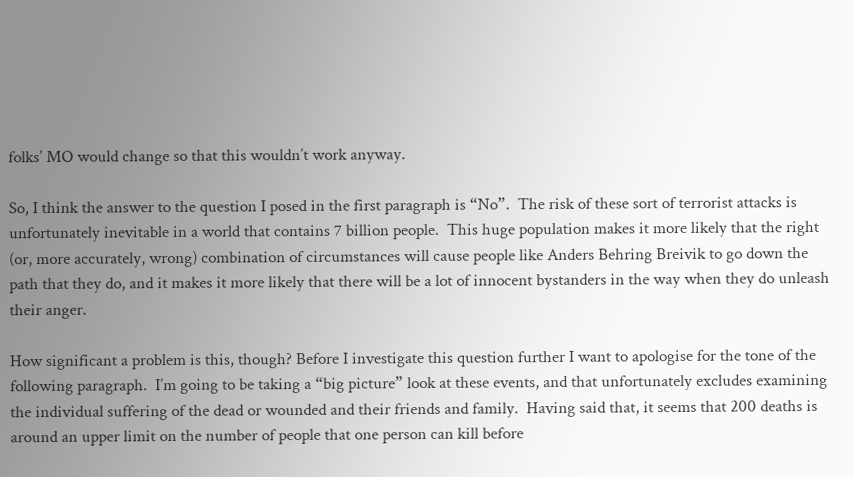folks’ MO would change so that this wouldn’t work anyway.

So, I think the answer to the question I posed in the first paragraph is “No”.  The risk of these sort of terrorist attacks is unfortunately inevitable in a world that contains 7 billion people.  This huge population makes it more likely that the right (or, more accurately, wrong) combination of circumstances will cause people like Anders Behring Breivik to go down the path that they do, and it makes it more likely that there will be a lot of innocent bystanders in the way when they do unleash their anger.

How significant a problem is this, though? Before I investigate this question further I want to apologise for the tone of the following paragraph.  I’m going to be taking a “big picture” look at these events, and that unfortunately excludes examining the individual suffering of the dead or wounded and their friends and family.  Having said that, it seems that 200 deaths is around an upper limit on the number of people that one person can kill before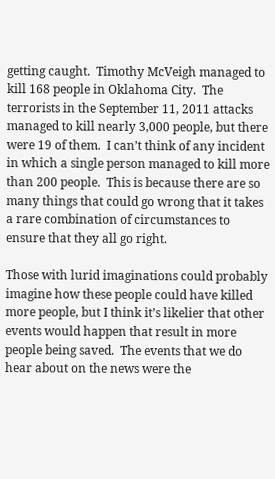getting caught.  Timothy McVeigh managed to kill 168 people in Oklahoma City.  The terrorists in the September 11, 2011 attacks managed to kill nearly 3,000 people, but there were 19 of them.  I can’t think of any incident in which a single person managed to kill more than 200 people.  This is because there are so many things that could go wrong that it takes a rare combination of circumstances to ensure that they all go right.

Those with lurid imaginations could probably imagine how these people could have killed more people, but I think it’s likelier that other events would happen that result in more people being saved.  The events that we do hear about on the news were the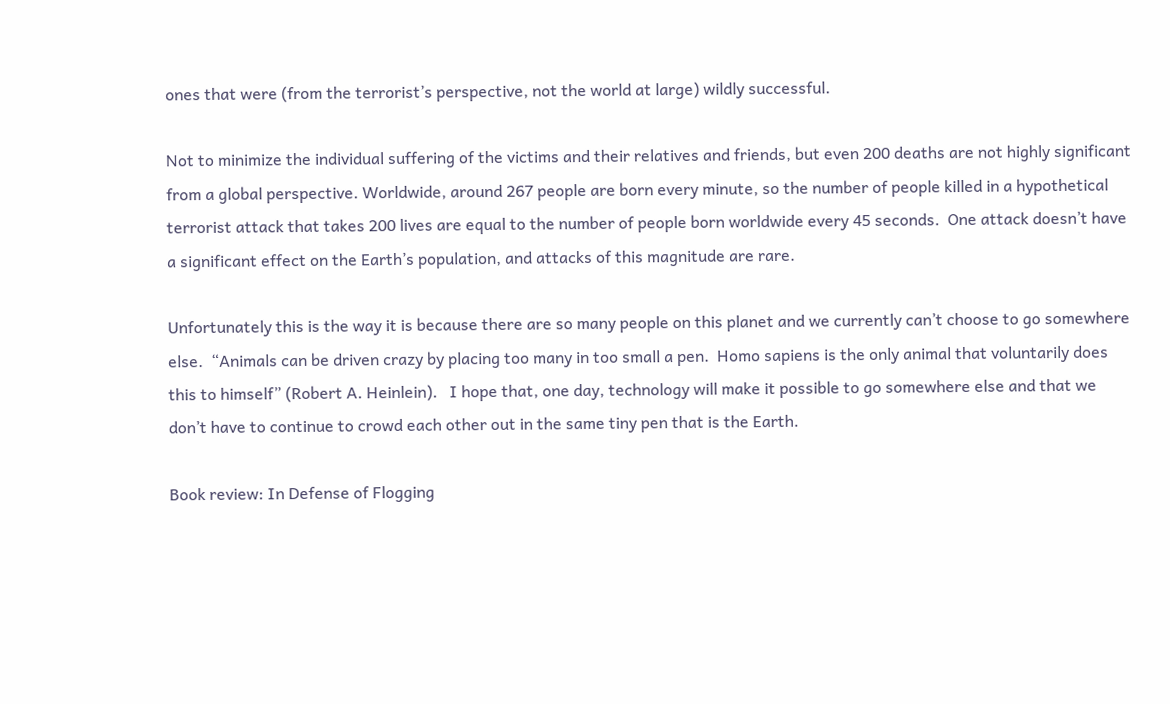ones that were (from the terrorist’s perspective, not the world at large) wildly successful.

Not to minimize the individual suffering of the victims and their relatives and friends, but even 200 deaths are not highly significant from a global perspective. Worldwide, around 267 people are born every minute, so the number of people killed in a hypothetical terrorist attack that takes 200 lives are equal to the number of people born worldwide every 45 seconds.  One attack doesn’t have a significant effect on the Earth’s population, and attacks of this magnitude are rare.

Unfortunately this is the way it is because there are so many people on this planet and we currently can’t choose to go somewhere else.  “Animals can be driven crazy by placing too many in too small a pen.  Homo sapiens is the only animal that voluntarily does this to himself” (Robert A. Heinlein).   I hope that, one day, technology will make it possible to go somewhere else and that we don’t have to continue to crowd each other out in the same tiny pen that is the Earth.

Book review: In Defense of Flogging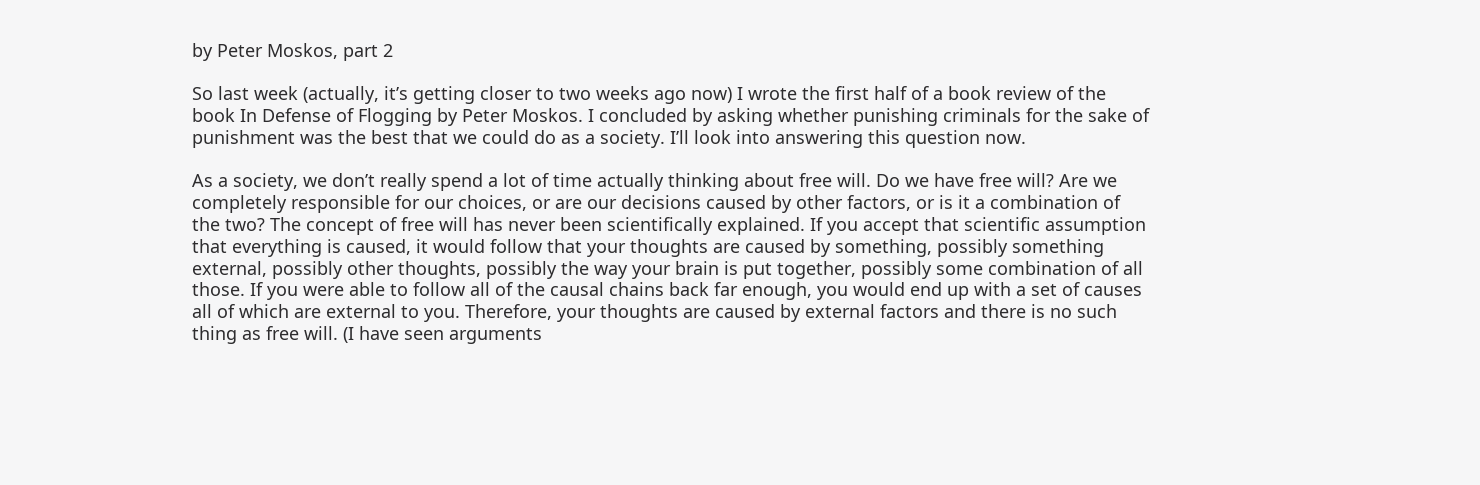by Peter Moskos, part 2

So last week (actually, it’s getting closer to two weeks ago now) I wrote the first half of a book review of the book In Defense of Flogging by Peter Moskos. I concluded by asking whether punishing criminals for the sake of punishment was the best that we could do as a society. I’ll look into answering this question now.

As a society, we don’t really spend a lot of time actually thinking about free will. Do we have free will? Are we completely responsible for our choices, or are our decisions caused by other factors, or is it a combination of the two? The concept of free will has never been scientifically explained. If you accept that scientific assumption that everything is caused, it would follow that your thoughts are caused by something, possibly something external, possibly other thoughts, possibly the way your brain is put together, possibly some combination of all those. If you were able to follow all of the causal chains back far enough, you would end up with a set of causes all of which are external to you. Therefore, your thoughts are caused by external factors and there is no such thing as free will. (I have seen arguments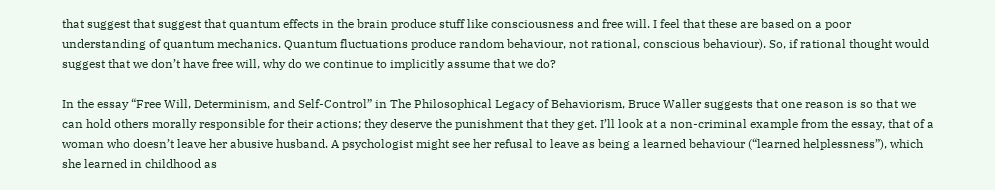that suggest that suggest that quantum effects in the brain produce stuff like consciousness and free will. I feel that these are based on a poor understanding of quantum mechanics. Quantum fluctuations produce random behaviour, not rational, conscious behaviour). So, if rational thought would suggest that we don’t have free will, why do we continue to implicitly assume that we do?

In the essay “Free Will, Determinism, and Self-Control” in The Philosophical Legacy of Behaviorism, Bruce Waller suggests that one reason is so that we can hold others morally responsible for their actions; they deserve the punishment that they get. I’ll look at a non-criminal example from the essay, that of a woman who doesn’t leave her abusive husband. A psychologist might see her refusal to leave as being a learned behaviour (“learned helplessness”), which she learned in childhood as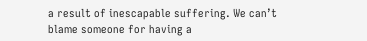a result of inescapable suffering. We can’t blame someone for having a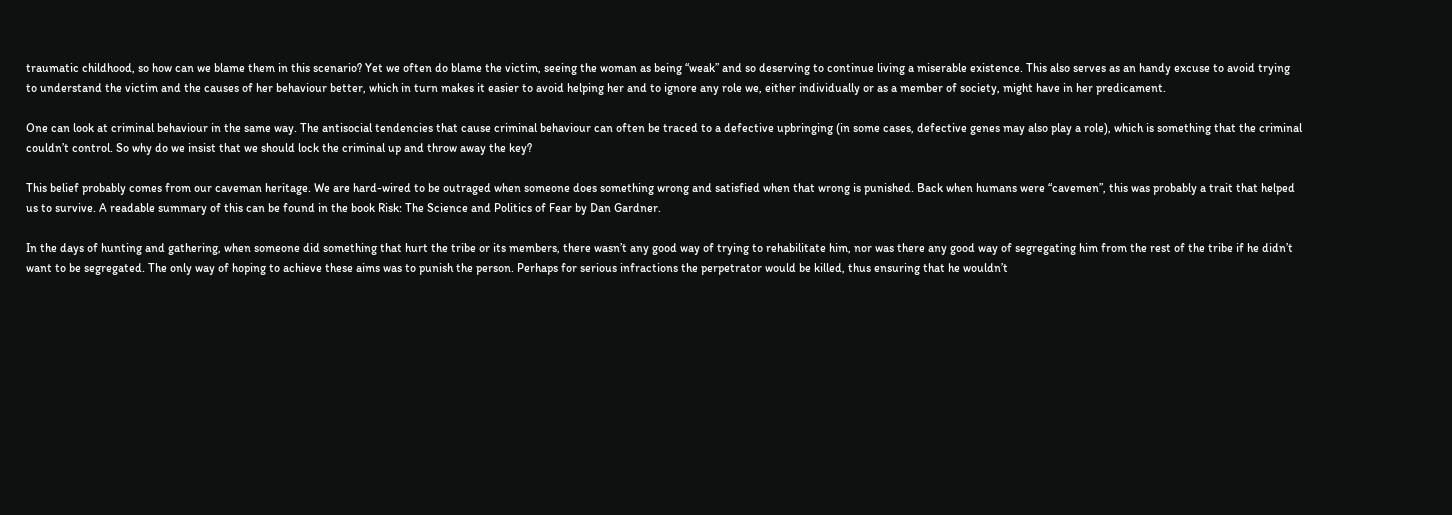traumatic childhood, so how can we blame them in this scenario? Yet we often do blame the victim, seeing the woman as being “weak” and so deserving to continue living a miserable existence. This also serves as an handy excuse to avoid trying to understand the victim and the causes of her behaviour better, which in turn makes it easier to avoid helping her and to ignore any role we, either individually or as a member of society, might have in her predicament.

One can look at criminal behaviour in the same way. The antisocial tendencies that cause criminal behaviour can often be traced to a defective upbringing (in some cases, defective genes may also play a role), which is something that the criminal couldn’t control. So why do we insist that we should lock the criminal up and throw away the key?

This belief probably comes from our caveman heritage. We are hard-wired to be outraged when someone does something wrong and satisfied when that wrong is punished. Back when humans were “cavemen”, this was probably a trait that helped us to survive. A readable summary of this can be found in the book Risk: The Science and Politics of Fear by Dan Gardner.

In the days of hunting and gathering, when someone did something that hurt the tribe or its members, there wasn’t any good way of trying to rehabilitate him, nor was there any good way of segregating him from the rest of the tribe if he didn’t want to be segregated. The only way of hoping to achieve these aims was to punish the person. Perhaps for serious infractions the perpetrator would be killed, thus ensuring that he wouldn’t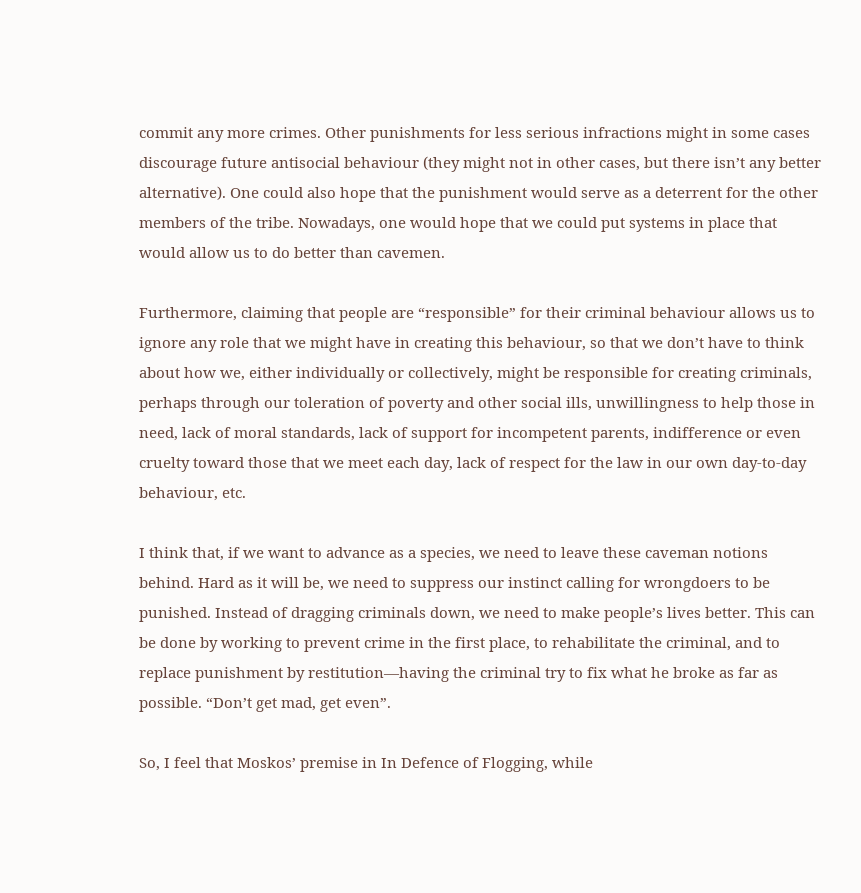commit any more crimes. Other punishments for less serious infractions might in some cases discourage future antisocial behaviour (they might not in other cases, but there isn’t any better alternative). One could also hope that the punishment would serve as a deterrent for the other members of the tribe. Nowadays, one would hope that we could put systems in place that would allow us to do better than cavemen.

Furthermore, claiming that people are “responsible” for their criminal behaviour allows us to ignore any role that we might have in creating this behaviour, so that we don’t have to think about how we, either individually or collectively, might be responsible for creating criminals, perhaps through our toleration of poverty and other social ills, unwillingness to help those in need, lack of moral standards, lack of support for incompetent parents, indifference or even cruelty toward those that we meet each day, lack of respect for the law in our own day-to-day behaviour, etc.

I think that, if we want to advance as a species, we need to leave these caveman notions behind. Hard as it will be, we need to suppress our instinct calling for wrongdoers to be punished. Instead of dragging criminals down, we need to make people’s lives better. This can be done by working to prevent crime in the first place, to rehabilitate the criminal, and to replace punishment by restitution—having the criminal try to fix what he broke as far as possible. “Don’t get mad, get even”.

So, I feel that Moskos’ premise in In Defence of Flogging, while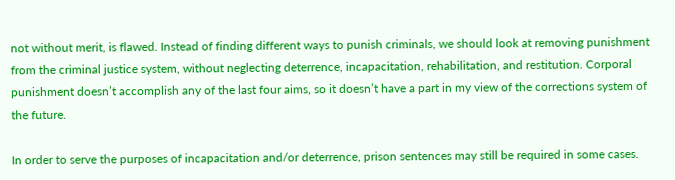not without merit, is flawed. Instead of finding different ways to punish criminals, we should look at removing punishment from the criminal justice system, without neglecting deterrence, incapacitation, rehabilitation, and restitution. Corporal punishment doesn’t accomplish any of the last four aims, so it doesn’t have a part in my view of the corrections system of the future.

In order to serve the purposes of incapacitation and/or deterrence, prison sentences may still be required in some cases.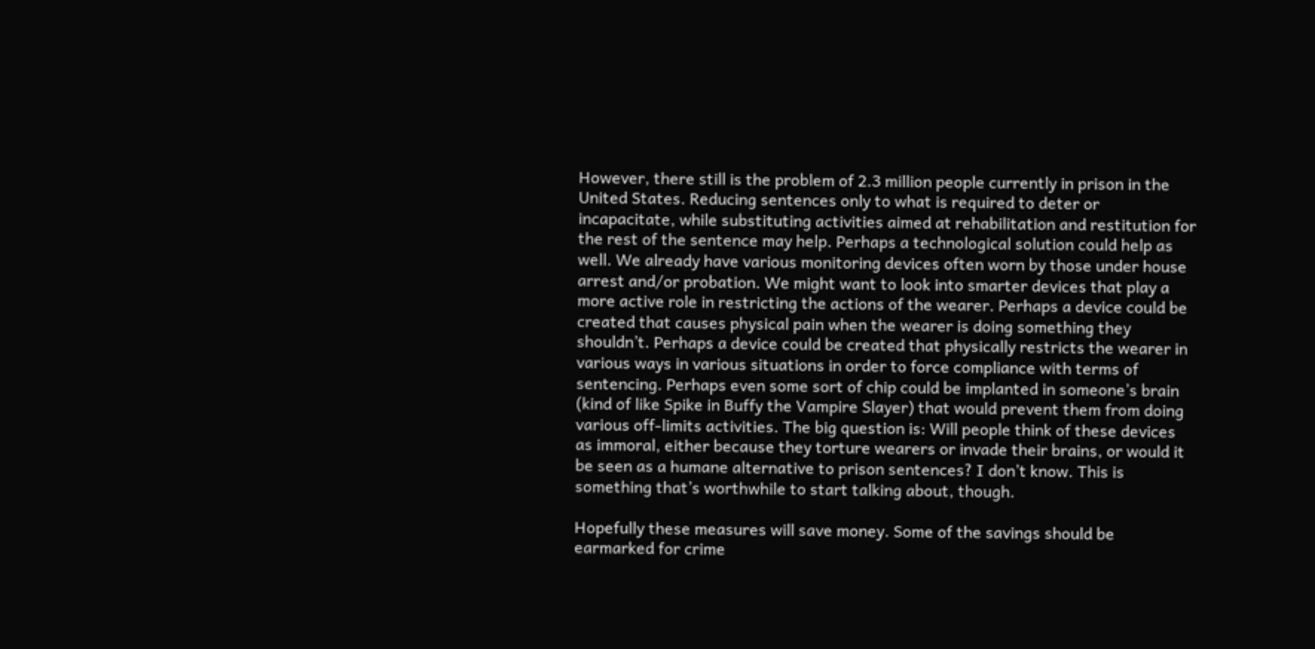However, there still is the problem of 2.3 million people currently in prison in the United States. Reducing sentences only to what is required to deter or incapacitate, while substituting activities aimed at rehabilitation and restitution for the rest of the sentence may help. Perhaps a technological solution could help as well. We already have various monitoring devices often worn by those under house arrest and/or probation. We might want to look into smarter devices that play a more active role in restricting the actions of the wearer. Perhaps a device could be created that causes physical pain when the wearer is doing something they shouldn’t. Perhaps a device could be created that physically restricts the wearer in various ways in various situations in order to force compliance with terms of sentencing. Perhaps even some sort of chip could be implanted in someone’s brain (kind of like Spike in Buffy the Vampire Slayer) that would prevent them from doing various off-limits activities. The big question is: Will people think of these devices as immoral, either because they torture wearers or invade their brains, or would it be seen as a humane alternative to prison sentences? I don’t know. This is something that’s worthwhile to start talking about, though.

Hopefully these measures will save money. Some of the savings should be earmarked for crime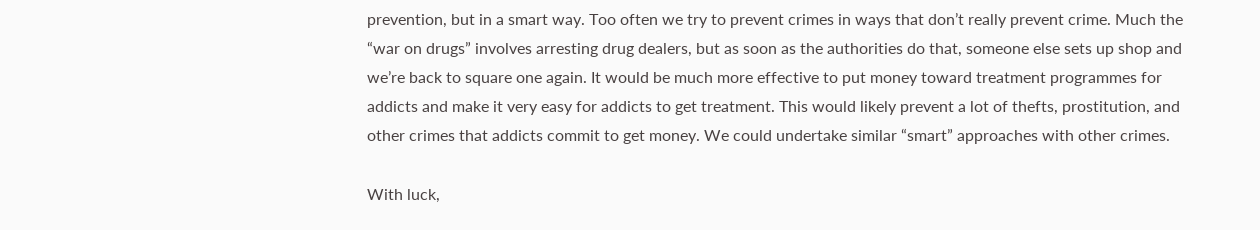prevention, but in a smart way. Too often we try to prevent crimes in ways that don’t really prevent crime. Much the “war on drugs” involves arresting drug dealers, but as soon as the authorities do that, someone else sets up shop and we’re back to square one again. It would be much more effective to put money toward treatment programmes for addicts and make it very easy for addicts to get treatment. This would likely prevent a lot of thefts, prostitution, and other crimes that addicts commit to get money. We could undertake similar “smart” approaches with other crimes.

With luck,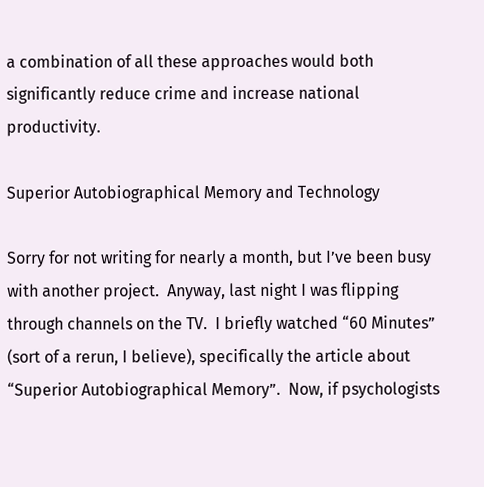a combination of all these approaches would both significantly reduce crime and increase national productivity.

Superior Autobiographical Memory and Technology

Sorry for not writing for nearly a month, but I’ve been busy with another project.  Anyway, last night I was flipping through channels on the TV.  I briefly watched “60 Minutes” (sort of a rerun, I believe), specifically the article about “Superior Autobiographical Memory”.  Now, if psychologists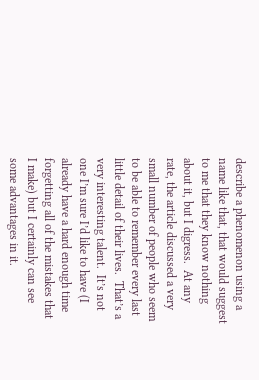describe a phenomenon using a name like that, that would suggest to me that they know nothing about it, but I digress.  At any rate, the article discussed a very small number of people who seem to be able to remember every last little detail of their lives.  That’s a very interesting talent.  It’s not one I’m sure I’d like to have (I already have a hard enough time forgetting all of the mistakes that I make) but I certainly can see some advantages in it.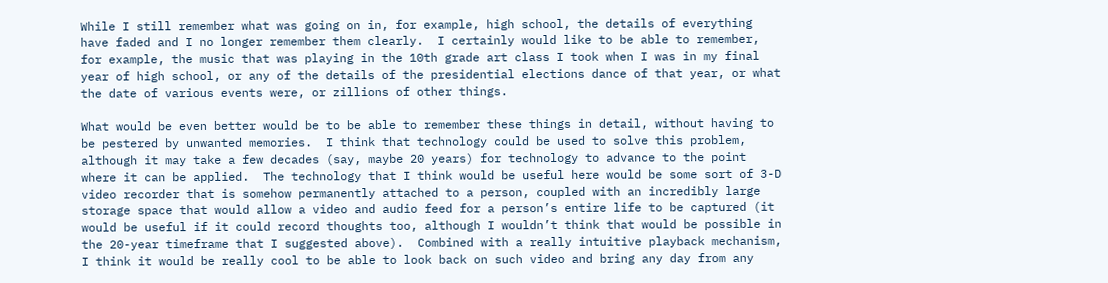While I still remember what was going on in, for example, high school, the details of everything have faded and I no longer remember them clearly.  I certainly would like to be able to remember, for example, the music that was playing in the 10th grade art class I took when I was in my final year of high school, or any of the details of the presidential elections dance of that year, or what the date of various events were, or zillions of other things.

What would be even better would be to be able to remember these things in detail, without having to be pestered by unwanted memories.  I think that technology could be used to solve this problem, although it may take a few decades (say, maybe 20 years) for technology to advance to the point where it can be applied.  The technology that I think would be useful here would be some sort of 3-D video recorder that is somehow permanently attached to a person, coupled with an incredibly large storage space that would allow a video and audio feed for a person’s entire life to be captured (it would be useful if it could record thoughts too, although I wouldn’t think that would be possible in the 20-year timeframe that I suggested above).  Combined with a really intuitive playback mechanism, I think it would be really cool to be able to look back on such video and bring any day from any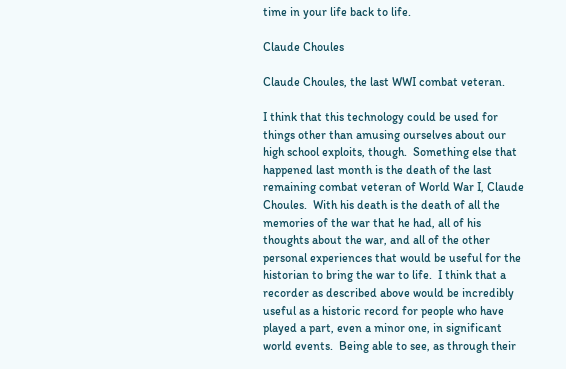time in your life back to life.

Claude Choules

Claude Choules, the last WWI combat veteran.

I think that this technology could be used for things other than amusing ourselves about our high school exploits, though.  Something else that happened last month is the death of the last remaining combat veteran of World War I, Claude Choules.  With his death is the death of all the memories of the war that he had, all of his thoughts about the war, and all of the other personal experiences that would be useful for the historian to bring the war to life.  I think that a recorder as described above would be incredibly useful as a historic record for people who have played a part, even a minor one, in significant world events.  Being able to see, as through their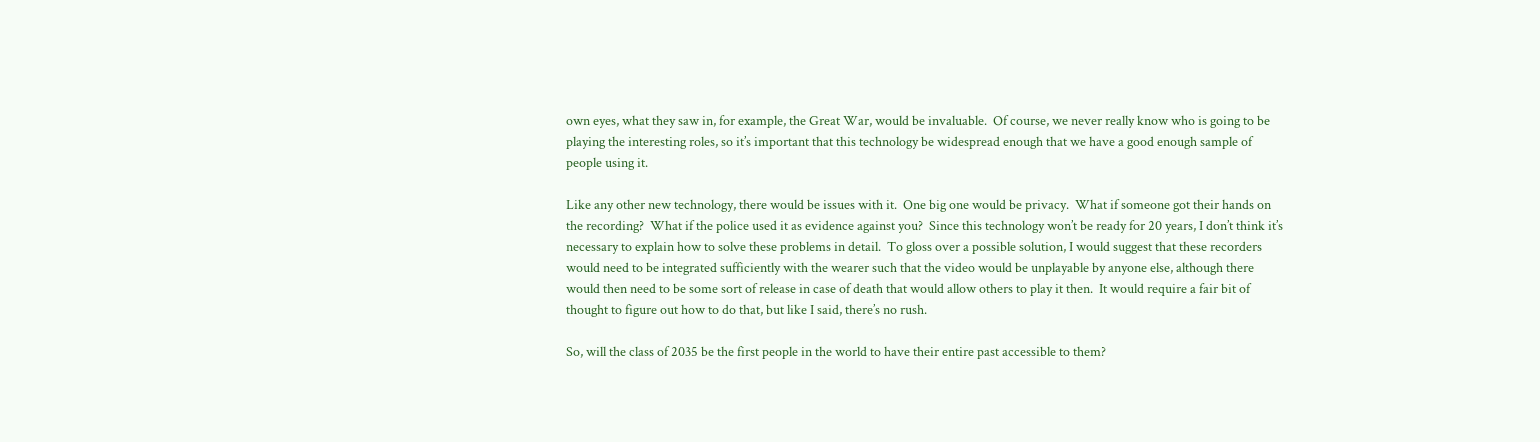own eyes, what they saw in, for example, the Great War, would be invaluable.  Of course, we never really know who is going to be playing the interesting roles, so it’s important that this technology be widespread enough that we have a good enough sample of people using it.

Like any other new technology, there would be issues with it.  One big one would be privacy.  What if someone got their hands on the recording?  What if the police used it as evidence against you?  Since this technology won’t be ready for 20 years, I don’t think it’s necessary to explain how to solve these problems in detail.  To gloss over a possible solution, I would suggest that these recorders would need to be integrated sufficiently with the wearer such that the video would be unplayable by anyone else, although there would then need to be some sort of release in case of death that would allow others to play it then.  It would require a fair bit of thought to figure out how to do that, but like I said, there’s no rush.

So, will the class of 2035 be the first people in the world to have their entire past accessible to them?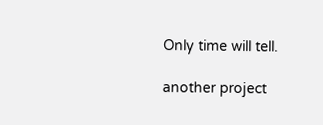Only time will tell.

another project